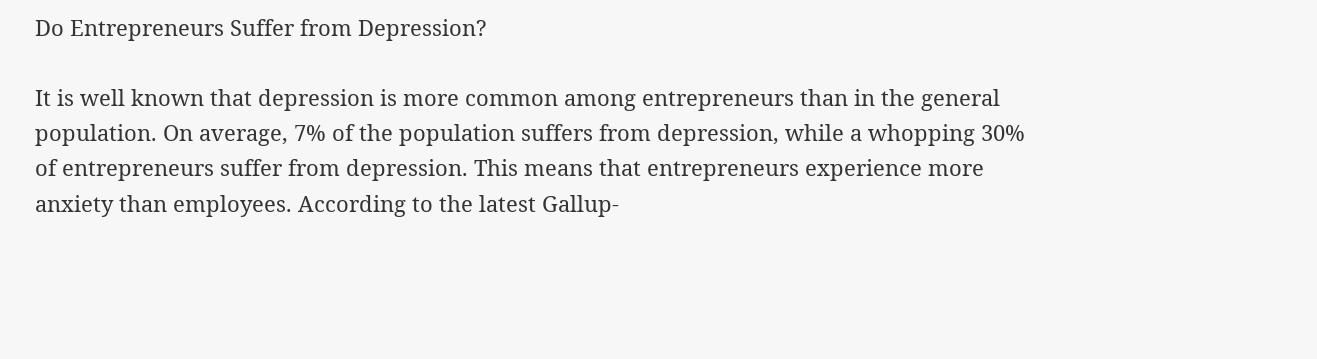Do Entrepreneurs Suffer from Depression?

It is well known that depression is more common among entrepreneurs than in the general population. On average, 7% of the population suffers from depression, while a whopping 30% of entrepreneurs suffer from depression. This means that entrepreneurs experience more anxiety than employees. According to the latest Gallup-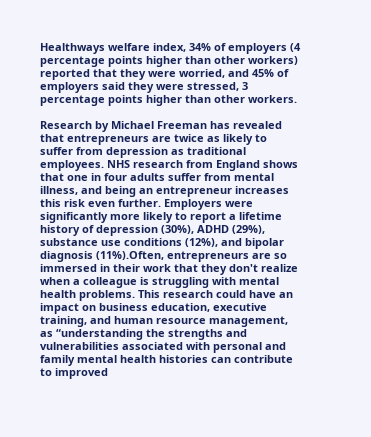Healthways welfare index, 34% of employers (4 percentage points higher than other workers) reported that they were worried, and 45% of employers said they were stressed, 3 percentage points higher than other workers.

Research by Michael Freeman has revealed that entrepreneurs are twice as likely to suffer from depression as traditional employees. NHS research from England shows that one in four adults suffer from mental illness, and being an entrepreneur increases this risk even further. Employers were significantly more likely to report a lifetime history of depression (30%), ADHD (29%), substance use conditions (12%), and bipolar diagnosis (11%).Often, entrepreneurs are so immersed in their work that they don't realize when a colleague is struggling with mental health problems. This research could have an impact on business education, executive training, and human resource management, as “understanding the strengths and vulnerabilities associated with personal and family mental health histories can contribute to improved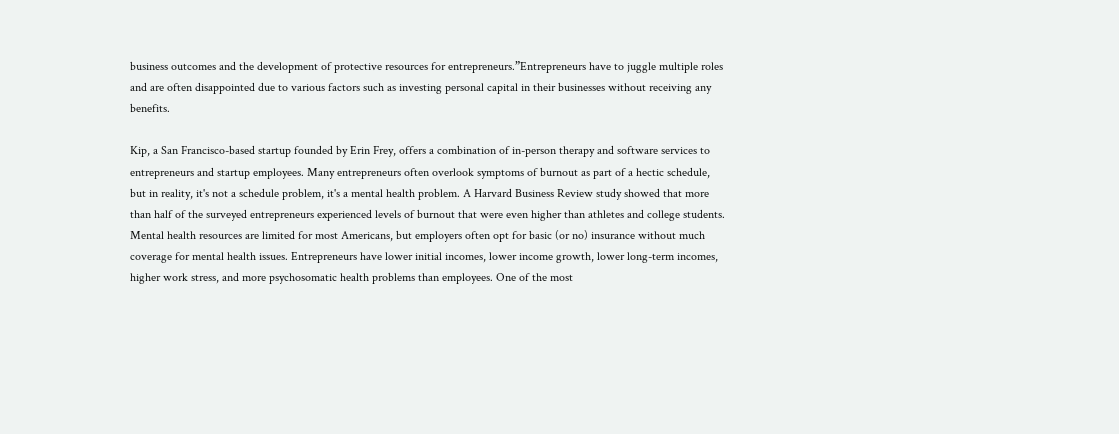business outcomes and the development of protective resources for entrepreneurs.”Entrepreneurs have to juggle multiple roles and are often disappointed due to various factors such as investing personal capital in their businesses without receiving any benefits.

Kip, a San Francisco-based startup founded by Erin Frey, offers a combination of in-person therapy and software services to entrepreneurs and startup employees. Many entrepreneurs often overlook symptoms of burnout as part of a hectic schedule, but in reality, it's not a schedule problem, it's a mental health problem. A Harvard Business Review study showed that more than half of the surveyed entrepreneurs experienced levels of burnout that were even higher than athletes and college students. Mental health resources are limited for most Americans, but employers often opt for basic (or no) insurance without much coverage for mental health issues. Entrepreneurs have lower initial incomes, lower income growth, lower long-term incomes, higher work stress, and more psychosomatic health problems than employees. One of the most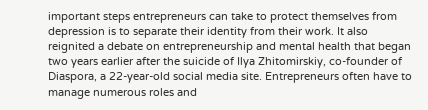important steps entrepreneurs can take to protect themselves from depression is to separate their identity from their work. It also reignited a debate on entrepreneurship and mental health that began two years earlier after the suicide of Ilya Zhitomirskiy, co-founder of Diaspora, a 22-year-old social media site. Entrepreneurs often have to manage numerous roles and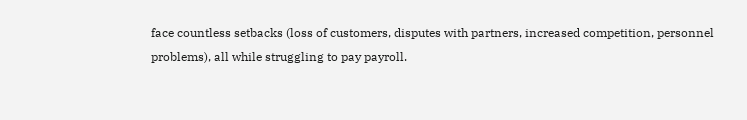face countless setbacks (loss of customers, disputes with partners, increased competition, personnel problems), all while struggling to pay payroll.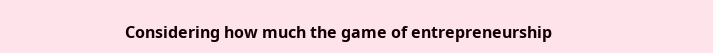Considering how much the game of entrepreneurship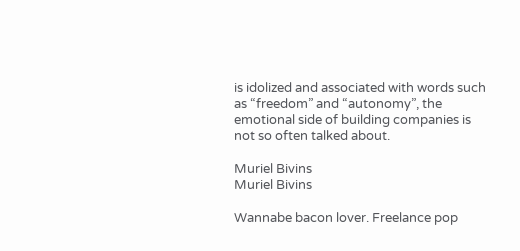is idolized and associated with words such as “freedom” and “autonomy”, the emotional side of building companies is not so often talked about.

Muriel Bivins
Muriel Bivins

Wannabe bacon lover. Freelance pop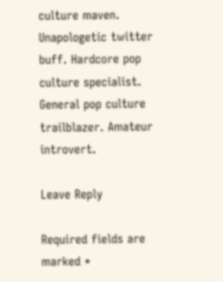culture maven. Unapologetic twitter buff. Hardcore pop culture specialist. General pop culture trailblazer. Amateur introvert.

Leave Reply

Required fields are marked *